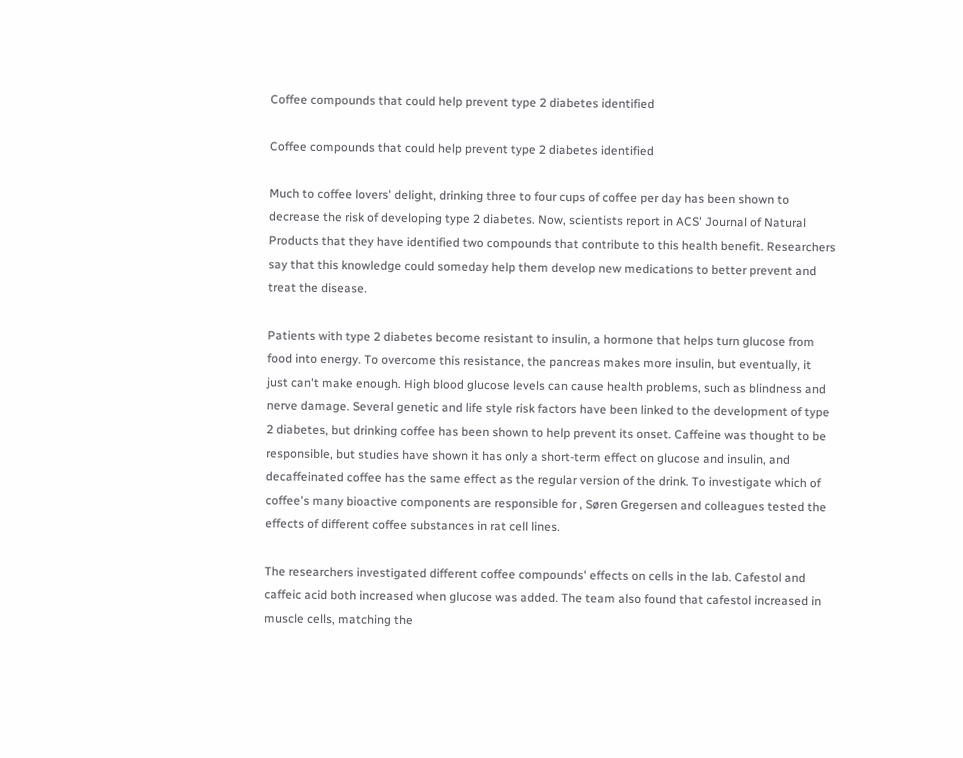Coffee compounds that could help prevent type 2 diabetes identified

Coffee compounds that could help prevent type 2 diabetes identified

Much to coffee lovers' delight, drinking three to four cups of coffee per day has been shown to decrease the risk of developing type 2 diabetes. Now, scientists report in ACS' Journal of Natural Products that they have identified two compounds that contribute to this health benefit. Researchers say that this knowledge could someday help them develop new medications to better prevent and treat the disease.

Patients with type 2 diabetes become resistant to insulin, a hormone that helps turn glucose from food into energy. To overcome this resistance, the pancreas makes more insulin, but eventually, it just can't make enough. High blood glucose levels can cause health problems, such as blindness and nerve damage. Several genetic and life style risk factors have been linked to the development of type 2 diabetes, but drinking coffee has been shown to help prevent its onset. Caffeine was thought to be responsible, but studies have shown it has only a short-term effect on glucose and insulin, and decaffeinated coffee has the same effect as the regular version of the drink. To investigate which of coffee's many bioactive components are responsible for , Søren Gregersen and colleagues tested the effects of different coffee substances in rat cell lines.

The researchers investigated different coffee compounds' effects on cells in the lab. Cafestol and caffeic acid both increased when glucose was added. The team also found that cafestol increased in muscle cells, matching the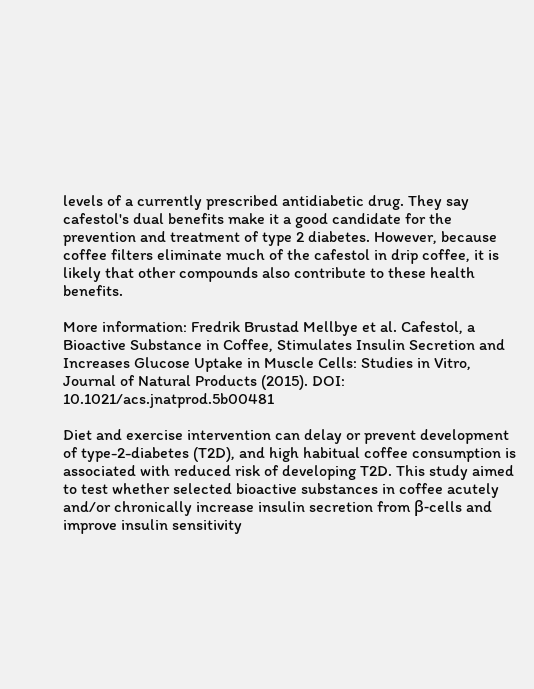levels of a currently prescribed antidiabetic drug. They say cafestol's dual benefits make it a good candidate for the prevention and treatment of type 2 diabetes. However, because coffee filters eliminate much of the cafestol in drip coffee, it is likely that other compounds also contribute to these health benefits.

More information: Fredrik Brustad Mellbye et al. Cafestol, a Bioactive Substance in Coffee, Stimulates Insulin Secretion and Increases Glucose Uptake in Muscle Cells: Studies in Vitro, Journal of Natural Products (2015). DOI: 10.1021/acs.jnatprod.5b00481

Diet and exercise intervention can delay or prevent development of type-2-diabetes (T2D), and high habitual coffee consumption is associated with reduced risk of developing T2D. This study aimed to test whether selected bioactive substances in coffee acutely and/or chronically increase insulin secretion from β-cells and improve insulin sensitivity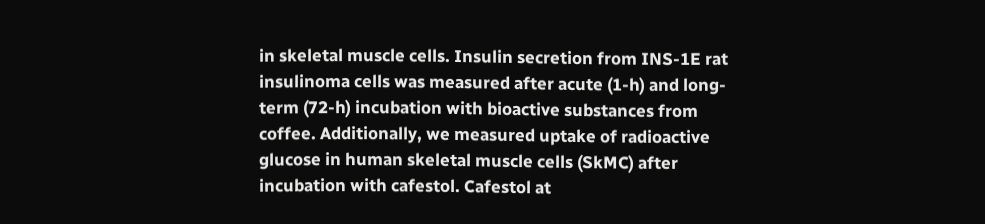in skeletal muscle cells. Insulin secretion from INS-1E rat insulinoma cells was measured after acute (1-h) and long-term (72-h) incubation with bioactive substances from coffee. Additionally, we measured uptake of radioactive glucose in human skeletal muscle cells (SkMC) after incubation with cafestol. Cafestol at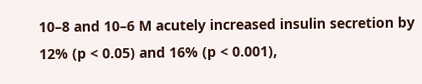10–8 and 10–6 M acutely increased insulin secretion by 12% (p < 0.05) and 16% (p < 0.001),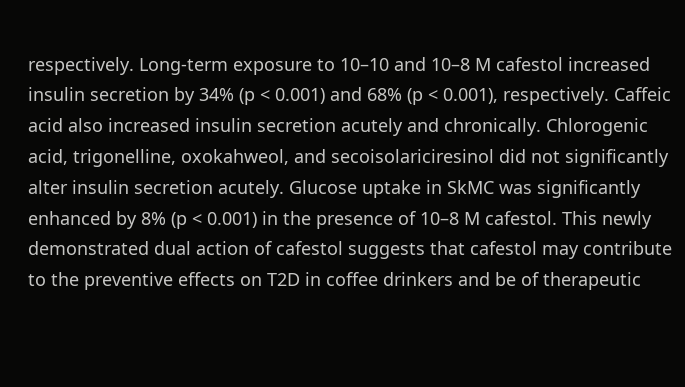respectively. Long-term exposure to 10–10 and 10–8 M cafestol increased insulin secretion by 34% (p < 0.001) and 68% (p < 0.001), respectively. Caffeic acid also increased insulin secretion acutely and chronically. Chlorogenic acid, trigonelline, oxokahweol, and secoisolariciresinol did not significantly alter insulin secretion acutely. Glucose uptake in SkMC was significantly enhanced by 8% (p < 0.001) in the presence of 10–8 M cafestol. This newly demonstrated dual action of cafestol suggests that cafestol may contribute to the preventive effects on T2D in coffee drinkers and be of therapeutic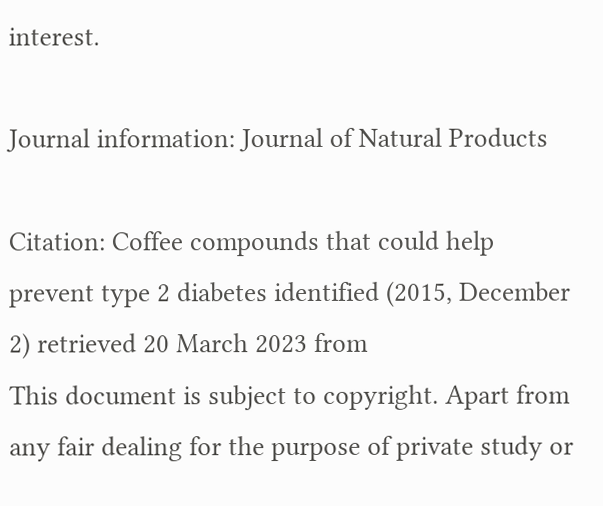interest.

Journal information: Journal of Natural Products

Citation: Coffee compounds that could help prevent type 2 diabetes identified (2015, December 2) retrieved 20 March 2023 from
This document is subject to copyright. Apart from any fair dealing for the purpose of private study or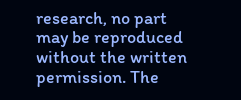research, no part may be reproduced without the written permission. The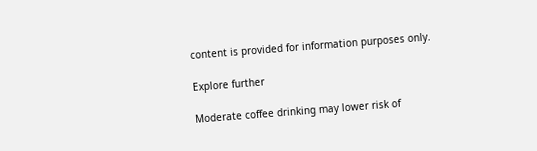content is provided for information purposes only.

Explore further

Moderate coffee drinking may lower risk of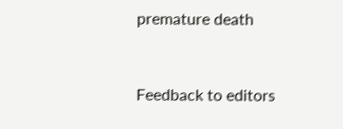premature death


Feedback to editors